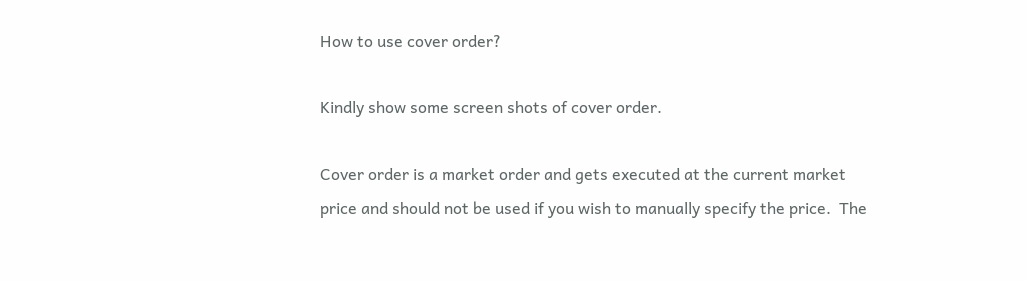How to use cover order?

Kindly show some screen shots of cover order.

Cover order is a market order and gets executed at the current market price and should not be used if you wish to manually specify the price.  The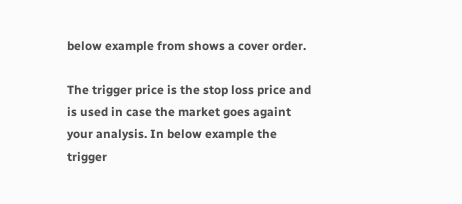below example from shows a cover order.

The trigger price is the stop loss price and is used in case the market goes againt your analysis. In below example the trigger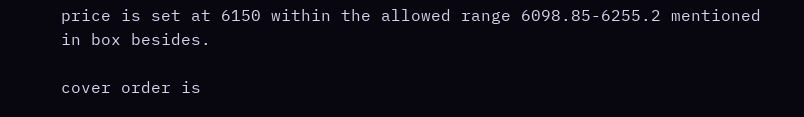price is set at 6150 within the allowed range 6098.85-6255.2 mentioned in box besides.

cover order is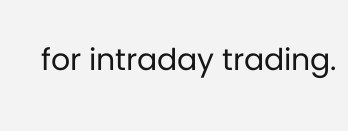for intraday trading.